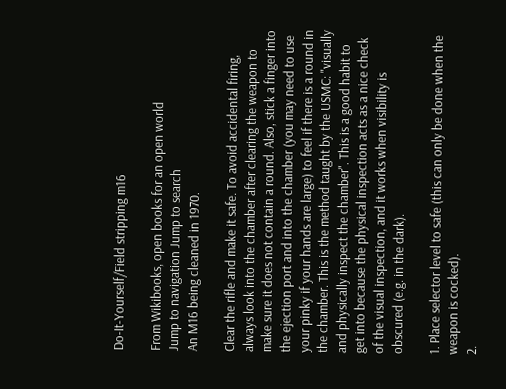Do-It-Yourself/Field stripping m16

From Wikibooks, open books for an open world
Jump to navigation Jump to search
An M16 being cleaned in 1970.

Clear the rifle and make it safe. To avoid accidental firing, always look into the chamber after clearing the weapon to make sure it does not contain a round. Also, stick a finger into the ejection port and into the chamber (you may need to use your pinky if your hands are large) to feel if there is a round in the chamber. This is the method taught by the USMC: "visually and physically inspect the chamber". This is a good habit to get into because the physical inspection acts as a nice check of the visual inspection, and it works when visibility is obscured (e.g. in the dark).

1. Place selector level to safe (this can only be done when the weapon is cocked).
2.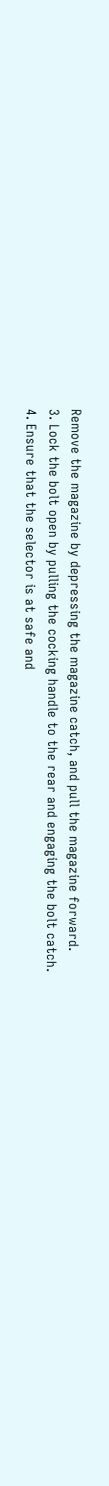Remove the magazine by depressing the magazine catch, and pull the magazine forward.
3. Lock the bolt open by pulling the cocking handle to the rear and engaging the bolt catch.
4. Ensure that the selector is at safe and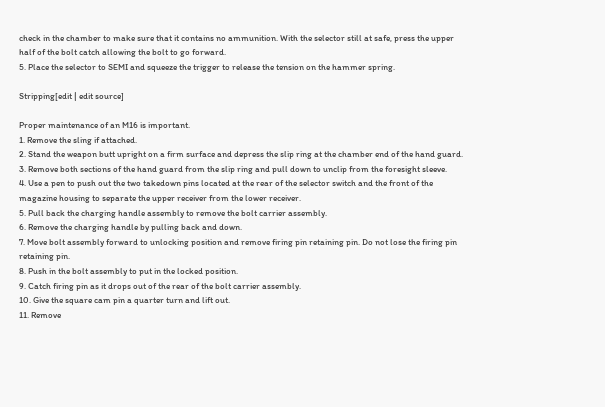check in the chamber to make sure that it contains no ammunition. With the selector still at safe, press the upper half of the bolt catch allowing the bolt to go forward.
5. Place the selector to SEMI and squeeze the trigger to release the tension on the hammer spring.

Stripping[edit | edit source]

Proper maintenance of an M16 is important.
1. Remove the sling if attached.
2. Stand the weapon butt upright on a firm surface and depress the slip ring at the chamber end of the hand guard.
3. Remove both sections of the hand guard from the slip ring and pull down to unclip from the foresight sleeve.
4. Use a pen to push out the two takedown pins located at the rear of the selector switch and the front of the magazine housing to separate the upper receiver from the lower receiver.
5. Pull back the charging handle assembly to remove the bolt carrier assembly.
6. Remove the charging handle by pulling back and down.
7. Move bolt assembly forward to unlocking position and remove firing pin retaining pin. Do not lose the firing pin retaining pin.
8. Push in the bolt assembly to put in the locked position.
9. Catch firing pin as it drops out of the rear of the bolt carrier assembly.
10. Give the square cam pin a quarter turn and lift out.
11. Remove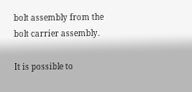bolt assembly from the bolt carrier assembly.

It is possible to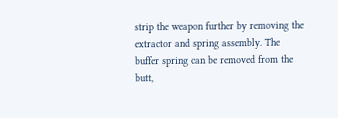strip the weapon further by removing the extractor and spring assembly. The buffer spring can be removed from the butt,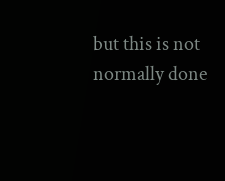but this is not normally done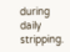during daily stripping.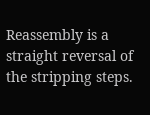Reassembly is a straight reversal of the stripping steps.